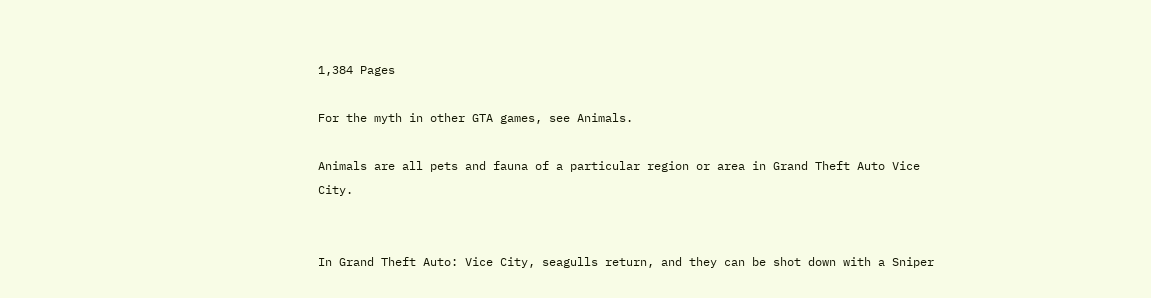1,384 Pages

For the myth in other GTA games, see Animals.

Animals are all pets and fauna of a particular region or area in Grand Theft Auto Vice City.


In Grand Theft Auto: Vice City, seagulls return, and they can be shot down with a Sniper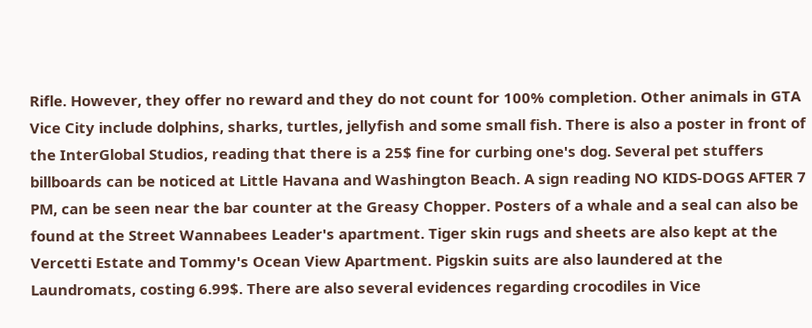Rifle. However, they offer no reward and they do not count for 100% completion. Other animals in GTA Vice City include dolphins, sharks, turtles, jellyfish and some small fish. There is also a poster in front of the InterGlobal Studios, reading that there is a 25$ fine for curbing one's dog. Several pet stuffers billboards can be noticed at Little Havana and Washington Beach. A sign reading NO KIDS-DOGS AFTER 7 PM, can be seen near the bar counter at the Greasy Chopper. Posters of a whale and a seal can also be found at the Street Wannabees Leader's apartment. Tiger skin rugs and sheets are also kept at the Vercetti Estate and Tommy's Ocean View Apartment. Pigskin suits are also laundered at the Laundromats, costing 6.99$. There are also several evidences regarding crocodiles in Vice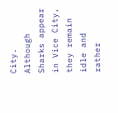City. Although Sharks appear in Vice City, they remain idle and rather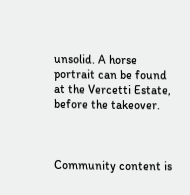unsolid. A horse portrait can be found at the Vercetti Estate, before the takeover.



Community content is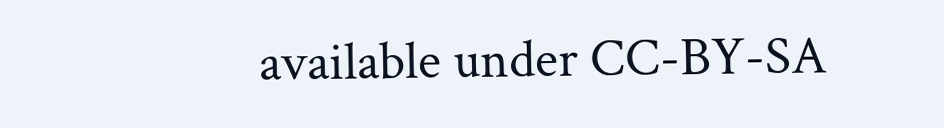available under CC-BY-SA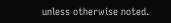unless otherwise noted.